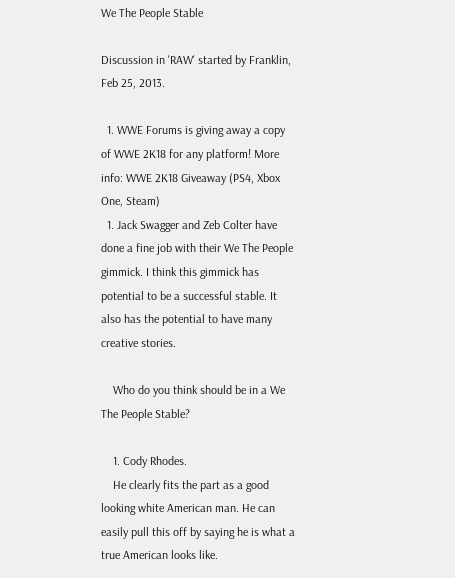We The People Stable

Discussion in 'RAW' started by Franklin, Feb 25, 2013.

  1. WWE Forums is giving away a copy of WWE 2K18 for any platform! More info: WWE 2K18 Giveaway (PS4, Xbox One, Steam)
  1. Jack Swagger and Zeb Colter have done a fine job with their We The People gimmick. I think this gimmick has potential to be a successful stable. It also has the potential to have many creative stories.

    Who do you think should be in a We The People Stable?

    1. Cody Rhodes.
    He clearly fits the part as a good looking white American man. He can easily pull this off by saying he is what a true American looks like.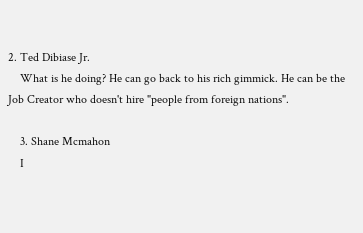2. Ted Dibiase Jr.
    What is he doing? He can go back to his rich gimmick. He can be the Job Creator who doesn't hire "people from foreign nations".

    3. Shane Mcmahon
    I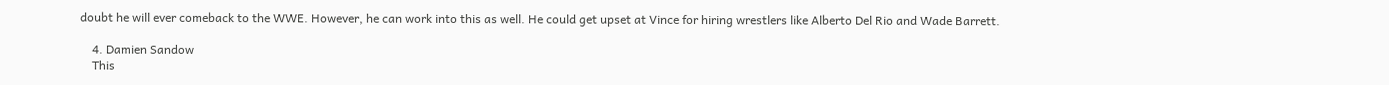doubt he will ever comeback to the WWE. However, he can work into this as well. He could get upset at Vince for hiring wrestlers like Alberto Del Rio and Wade Barrett.

    4. Damien Sandow
    This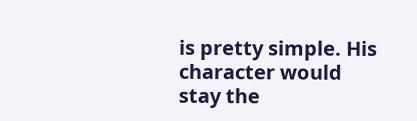is pretty simple. His character would stay the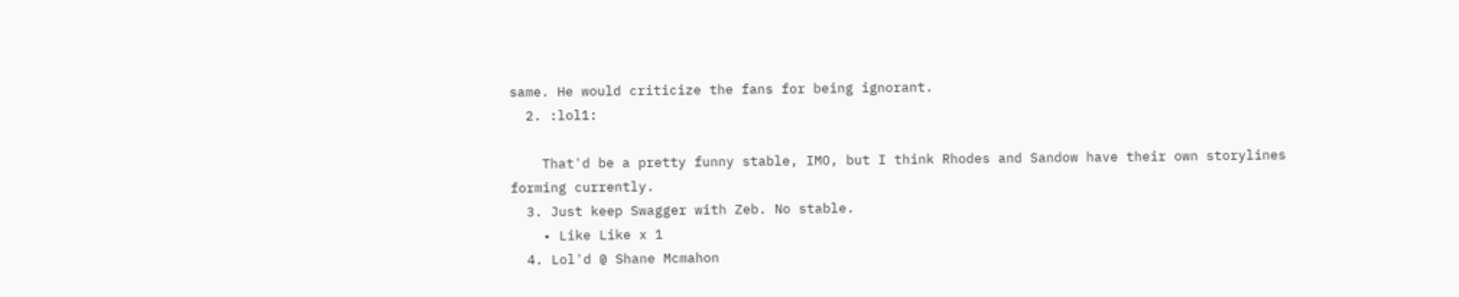same. He would criticize the fans for being ignorant.
  2. :lol1:

    That'd be a pretty funny stable, IMO, but I think Rhodes and Sandow have their own storylines forming currently.
  3. Just keep Swagger with Zeb. No stable.
    • Like Like x 1
  4. Lol'd @ Shane Mcmahon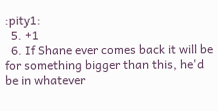:pity1:
  5. +1
  6. If Shane ever comes back it will be for something bigger than this, he'd be in whatever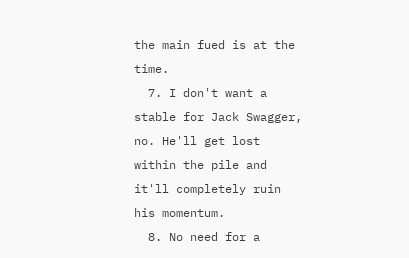the main fued is at the time.
  7. I don't want a stable for Jack Swagger, no. He'll get lost within the pile and it'll completely ruin his momentum.
  8. No need for a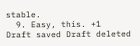stable.
  9. Easy, this. +1
Draft saved Draft deleted